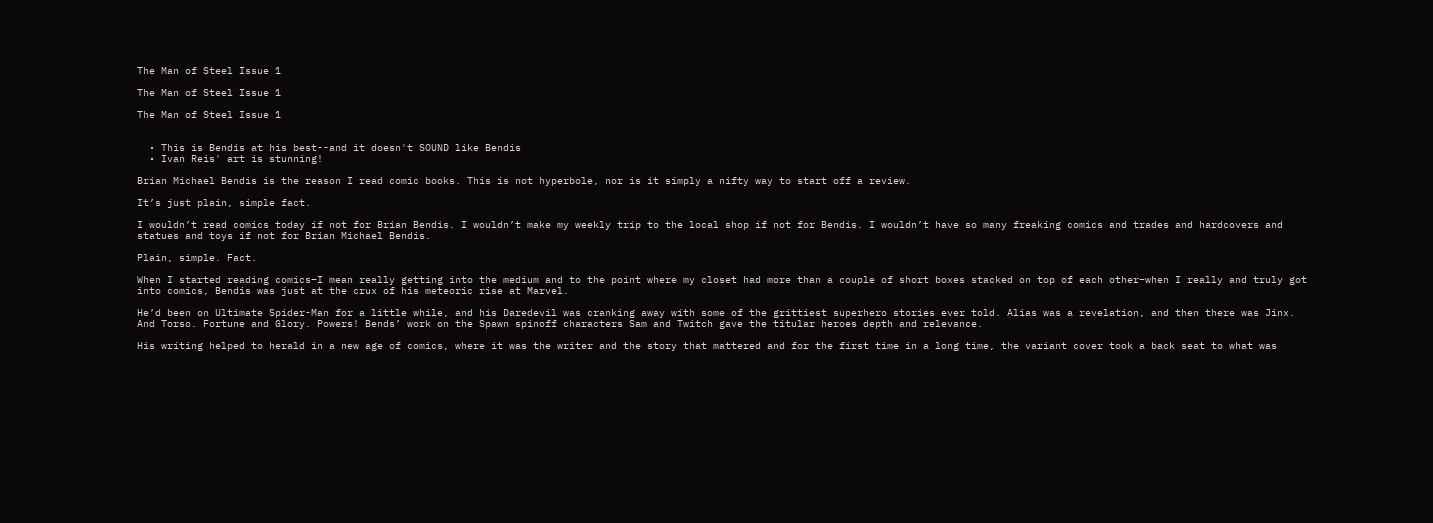The Man of Steel Issue 1

The Man of Steel Issue 1

The Man of Steel Issue 1


  • This is Bendis at his best--and it doesn't SOUND like Bendis
  • Ivan Reis' art is stunning!

Brian Michael Bendis is the reason I read comic books. This is not hyperbole, nor is it simply a nifty way to start off a review.

It’s just plain, simple fact.

I wouldn’t read comics today if not for Brian Bendis. I wouldn’t make my weekly trip to the local shop if not for Bendis. I wouldn’t have so many freaking comics and trades and hardcovers and statues and toys if not for Brian Michael Bendis.

Plain, simple. Fact.

When I started reading comics–I mean really getting into the medium and to the point where my closet had more than a couple of short boxes stacked on top of each other–when I really and truly got into comics, Bendis was just at the crux of his meteoric rise at Marvel.

He’d been on Ultimate Spider-Man for a little while, and his Daredevil was cranking away with some of the grittiest superhero stories ever told. Alias was a revelation, and then there was Jinx. And Torso. Fortune and Glory. Powers! Bends’ work on the Spawn spinoff characters Sam and Twitch gave the titular heroes depth and relevance.

His writing helped to herald in a new age of comics, where it was the writer and the story that mattered and for the first time in a long time, the variant cover took a back seat to what was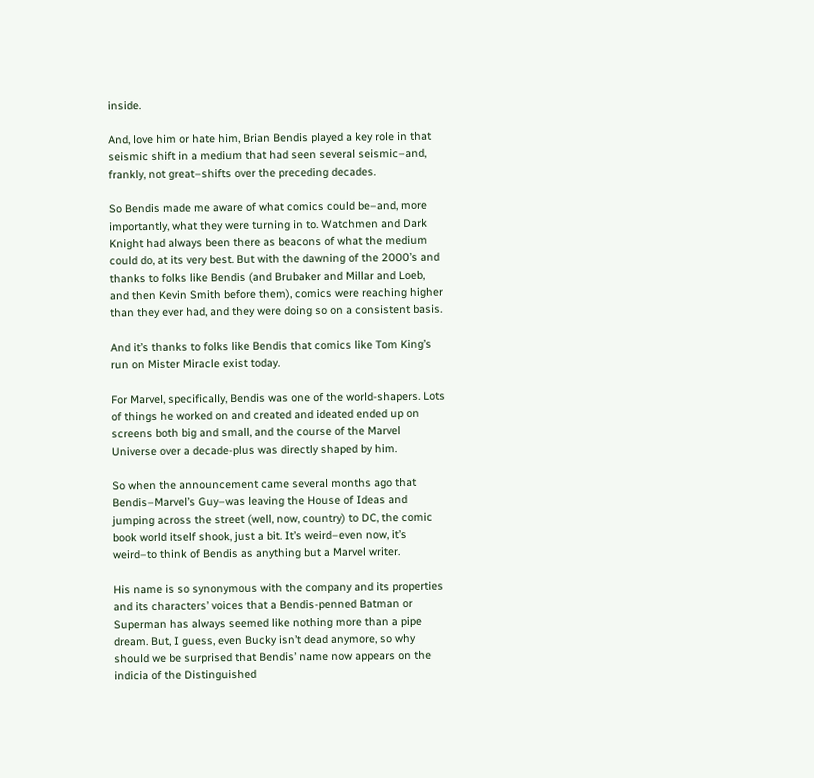inside.

And, love him or hate him, Brian Bendis played a key role in that seismic shift in a medium that had seen several seismic–and, frankly, not great–shifts over the preceding decades.

So Bendis made me aware of what comics could be–and, more importantly, what they were turning in to. Watchmen and Dark Knight had always been there as beacons of what the medium could do, at its very best. But with the dawning of the 2000’s and thanks to folks like Bendis (and Brubaker and Millar and Loeb, and then Kevin Smith before them), comics were reaching higher than they ever had, and they were doing so on a consistent basis.

And it’s thanks to folks like Bendis that comics like Tom King’s run on Mister Miracle exist today.

For Marvel, specifically, Bendis was one of the world-shapers. Lots of things he worked on and created and ideated ended up on screens both big and small, and the course of the Marvel Universe over a decade-plus was directly shaped by him.

So when the announcement came several months ago that Bendis–Marvel’s Guy–was leaving the House of Ideas and jumping across the street (well, now, country) to DC, the comic book world itself shook, just a bit. It’s weird–even now, it’s weird–to think of Bendis as anything but a Marvel writer.

His name is so synonymous with the company and its properties and its characters’ voices that a Bendis-penned Batman or Superman has always seemed like nothing more than a pipe dream. But, I guess, even Bucky isn’t dead anymore, so why should we be surprised that Bendis’ name now appears on the indicia of the Distinguished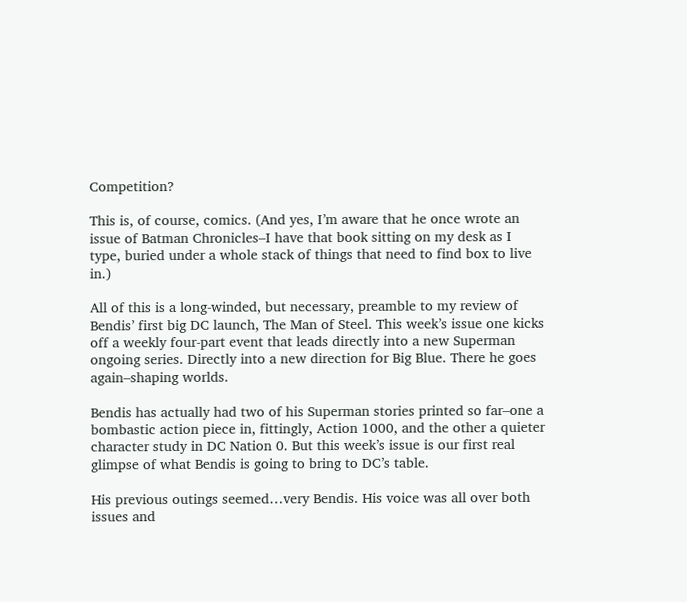Competition?

This is, of course, comics. (And yes, I’m aware that he once wrote an issue of Batman Chronicles–I have that book sitting on my desk as I type, buried under a whole stack of things that need to find box to live in.)

All of this is a long-winded, but necessary, preamble to my review of Bendis’ first big DC launch, The Man of Steel. This week’s issue one kicks off a weekly four-part event that leads directly into a new Superman ongoing series. Directly into a new direction for Big Blue. There he goes again–shaping worlds.

Bendis has actually had two of his Superman stories printed so far–one a bombastic action piece in, fittingly, Action 1000, and the other a quieter character study in DC Nation 0. But this week’s issue is our first real glimpse of what Bendis is going to bring to DC’s table.

His previous outings seemed…very Bendis. His voice was all over both issues and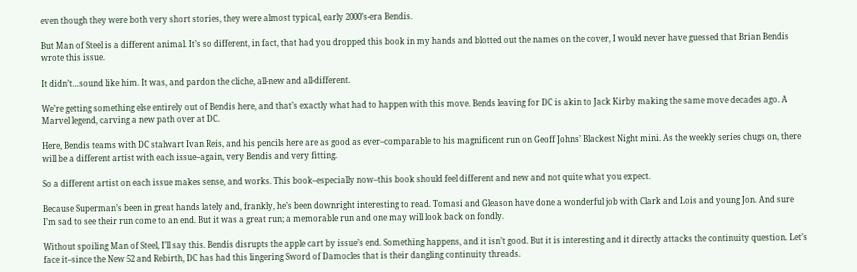even though they were both very short stories, they were almost typical, early 2000’s-era Bendis.

But Man of Steel is a different animal. It’s so different, in fact, that had you dropped this book in my hands and blotted out the names on the cover, I would never have guessed that Brian Bendis wrote this issue.

It didn’t…sound like him. It was, and pardon the cliche, all-new and all-different.

We’re getting something else entirely out of Bendis here, and that’s exactly what had to happen with this move. Bends leaving for DC is akin to Jack Kirby making the same move decades ago. A Marvel legend, carving a new path over at DC.

Here, Bendis teams with DC stalwart Ivan Reis, and his pencils here are as good as ever–comparable to his magnificent run on Geoff Johns’ Blackest Night mini. As the weekly series chugs on, there will be a different artist with each issue–again, very Bendis and very fitting.

So a different artist on each issue makes sense, and works. This book–especially now–this book should feel different and new and not quite what you expect.

Because Superman’s been in great hands lately and, frankly, he’s been downright interesting to read. Tomasi and Gleason have done a wonderful job with Clark and Lois and young Jon. And sure I’m sad to see their run come to an end. But it was a great run; a memorable run and one may will look back on fondly.

Without spoiling Man of Steel, I’ll say this. Bendis disrupts the apple cart by issue’s end. Something happens, and it isn’t good. But it is interesting and it directly attacks the continuity question. Let’s face it–since the New 52 and Rebirth, DC has had this lingering Sword of Damocles that is their dangling continuity threads.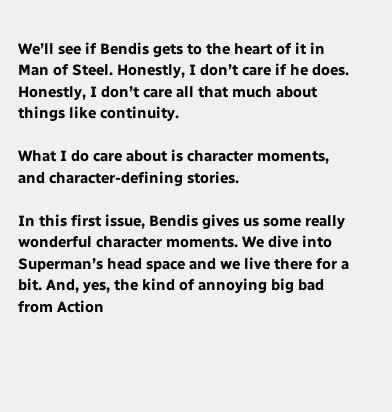We’ll see if Bendis gets to the heart of it in Man of Steel. Honestly, I don’t care if he does. Honestly, I don’t care all that much about things like continuity.

What I do care about is character moments, and character-defining stories.

In this first issue, Bendis gives us some really wonderful character moments. We dive into Superman’s head space and we live there for a bit. And, yes, the kind of annoying big bad from Action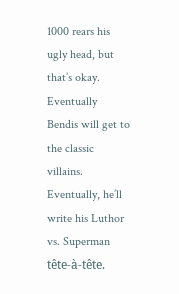1000 rears his ugly head, but that’s okay. Eventually Bendis will get to the classic villains. Eventually, he’ll write his Luthor vs. Superman tête-à-tête.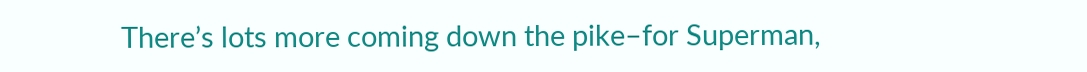There’s lots more coming down the pike–for Superman,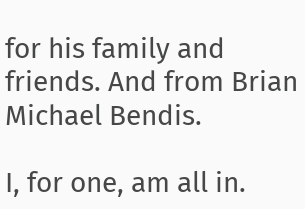for his family and friends. And from Brian Michael Bendis.

I, for one, am all in.